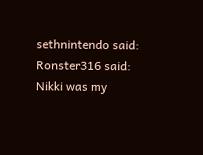sethnintendo said:
Ronster316 said:
Nikki was my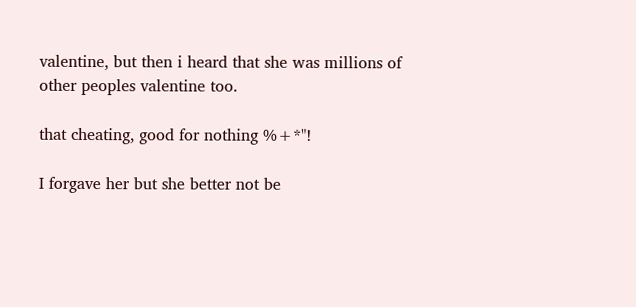valentine, but then i heard that she was millions of other peoples valentine too.

that cheating, good for nothing %+*"!

I forgave her but she better not be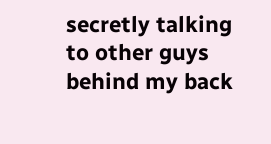secretly talking to other guys behind my back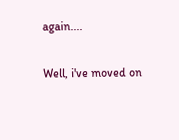again....

Well, i've moved on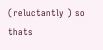(reluctantly ) so thats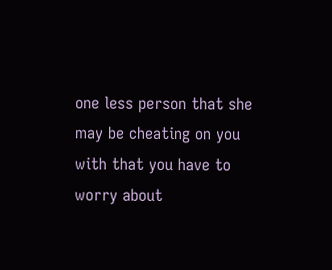one less person that she may be cheating on you with that you have to worry about